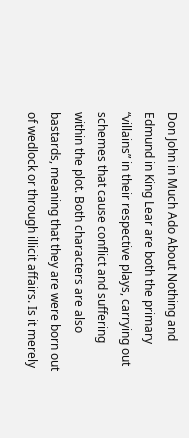Don John in Much Ado About Nothing and Edmund in King Lear are both the primary “villains” in their respective plays, carrying out schemes that cause conflict and suffering within the plot. Both characters are also bastards, meaning that they are were born out of wedlock or through illicit affairs. Is it merely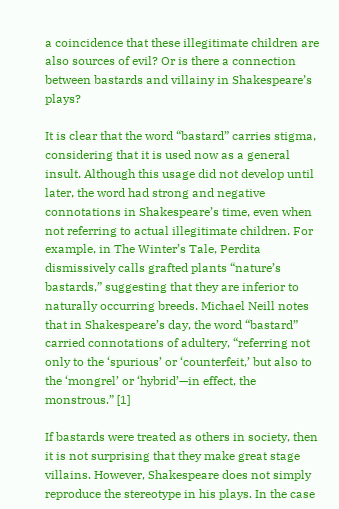a coincidence that these illegitimate children are also sources of evil? Or is there a connection between bastards and villainy in Shakespeare’s plays?

It is clear that the word “bastard” carries stigma, considering that it is used now as a general insult. Although this usage did not develop until later, the word had strong and negative connotations in Shakespeare’s time, even when not referring to actual illegitimate children. For example, in The Winter’s Tale, Perdita dismissively calls grafted plants “nature’s bastards,” suggesting that they are inferior to naturally occurring breeds. Michael Neill notes that in Shakespeare’s day, the word “bastard” carried connotations of adultery, “referring not only to the ‘spurious’ or ‘counterfeit,’ but also to the ‘mongrel’ or ‘hybrid’—in effect, the monstrous.” [1]

If bastards were treated as others in society, then it is not surprising that they make great stage villains. However, Shakespeare does not simply reproduce the stereotype in his plays. In the case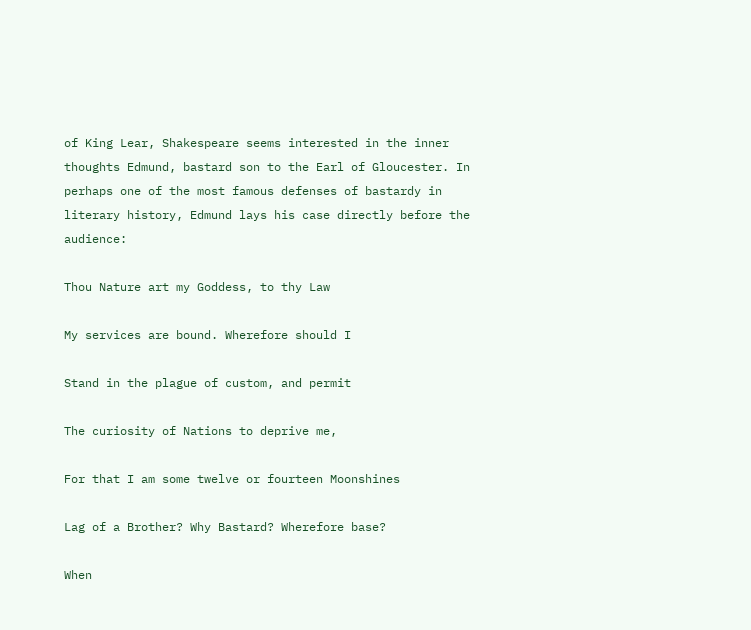of King Lear, Shakespeare seems interested in the inner thoughts Edmund, bastard son to the Earl of Gloucester. In perhaps one of the most famous defenses of bastardy in literary history, Edmund lays his case directly before the audience:

Thou Nature art my Goddess, to thy Law

My services are bound. Wherefore should I

Stand in the plague of custom, and permit

The curiosity of Nations to deprive me,

For that I am some twelve or fourteen Moonshines

Lag of a Brother? Why Bastard? Wherefore base?

When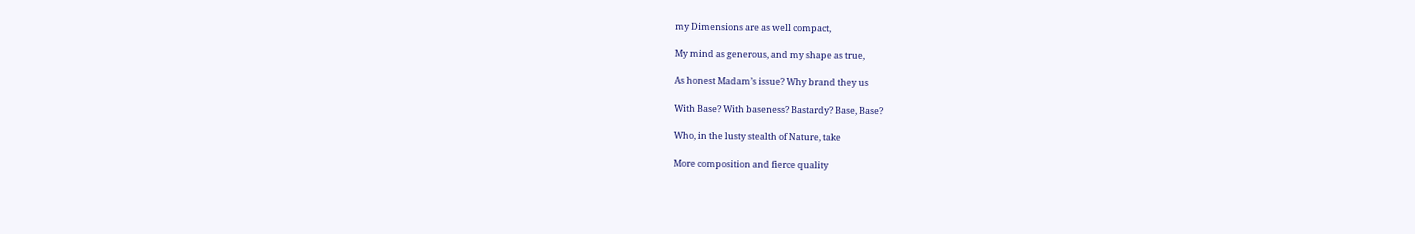my Dimensions are as well compact,

My mind as generous, and my shape as true,

As honest Madam’s issue? Why brand they us

With Base? With baseness? Bastardy? Base, Base?

Who, in the lusty stealth of Nature, take

More composition and fierce quality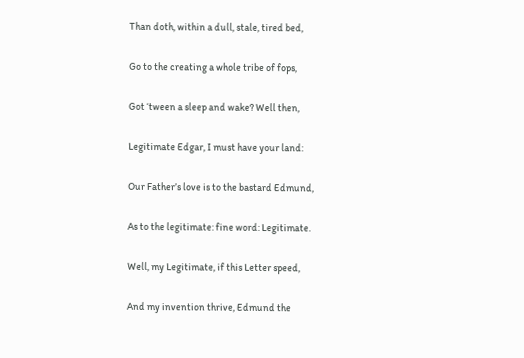Than doth, within a dull, stale, tired bed,

Go to the creating a whole tribe of fops,

Got ‘tween a sleep and wake? Well then,

Legitimate Edgar, I must have your land:

Our Father’s love is to the bastard Edmund,

As to the legitimate: fine word: Legitimate.

Well, my Legitimate, if this Letter speed,

And my invention thrive, Edmund the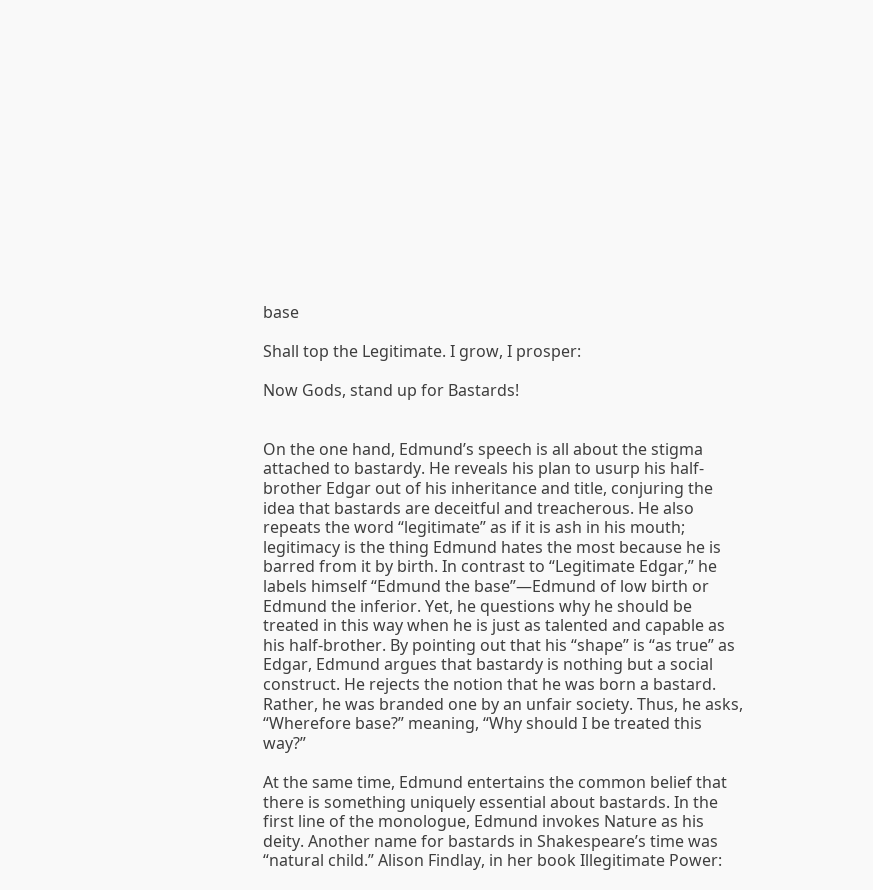base

Shall top the Legitimate. I grow, I prosper:

Now Gods, stand up for Bastards!


On the one hand, Edmund’s speech is all about the stigma attached to bastardy. He reveals his plan to usurp his half-brother Edgar out of his inheritance and title, conjuring the idea that bastards are deceitful and treacherous. He also repeats the word “legitimate” as if it is ash in his mouth; legitimacy is the thing Edmund hates the most because he is barred from it by birth. In contrast to “Legitimate Edgar,” he labels himself “Edmund the base”—Edmund of low birth or Edmund the inferior. Yet, he questions why he should be treated in this way when he is just as talented and capable as his half-brother. By pointing out that his “shape” is “as true” as Edgar, Edmund argues that bastardy is nothing but a social construct. He rejects the notion that he was born a bastard. Rather, he was branded one by an unfair society. Thus, he asks, “Wherefore base?” meaning, “Why should I be treated this way?”

At the same time, Edmund entertains the common belief that there is something uniquely essential about bastards. In the first line of the monologue, Edmund invokes Nature as his deity. Another name for bastards in Shakespeare’s time was “natural child.” Alison Findlay, in her book Illegitimate Power: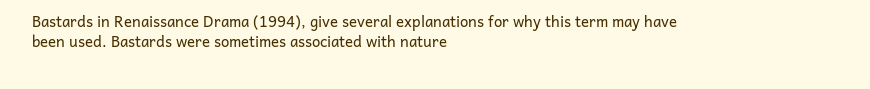Bastards in Renaissance Drama (1994), give several explanations for why this term may have been used. Bastards were sometimes associated with nature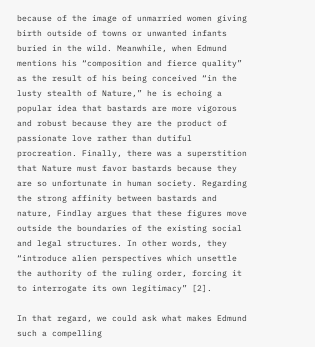because of the image of unmarried women giving birth outside of towns or unwanted infants buried in the wild. Meanwhile, when Edmund mentions his “composition and fierce quality” as the result of his being conceived “in the lusty stealth of Nature,” he is echoing a popular idea that bastards are more vigorous and robust because they are the product of passionate love rather than dutiful procreation. Finally, there was a superstition that Nature must favor bastards because they are so unfortunate in human society. Regarding the strong affinity between bastards and nature, Findlay argues that these figures move outside the boundaries of the existing social and legal structures. In other words, they “introduce alien perspectives which unsettle the authority of the ruling order, forcing it to interrogate its own legitimacy” [2].

In that regard, we could ask what makes Edmund such a compelling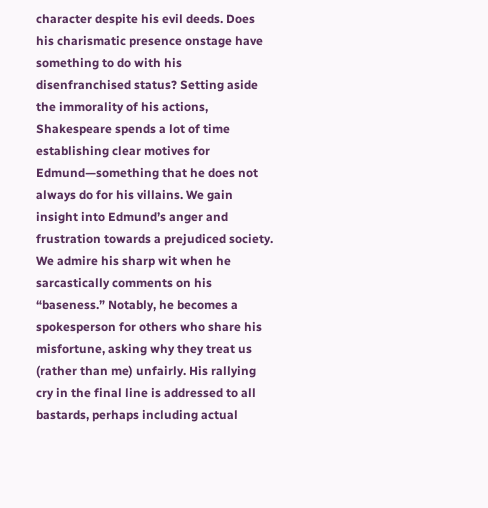character despite his evil deeds. Does his charismatic presence onstage have something to do with his disenfranchised status? Setting aside the immorality of his actions, Shakespeare spends a lot of time establishing clear motives for Edmund—something that he does not always do for his villains. We gain insight into Edmund’s anger and frustration towards a prejudiced society. We admire his sharp wit when he sarcastically comments on his “baseness.” Notably, he becomes a spokesperson for others who share his misfortune, asking why they treat us (rather than me) unfairly. His rallying cry in the final line is addressed to all bastards, perhaps including actual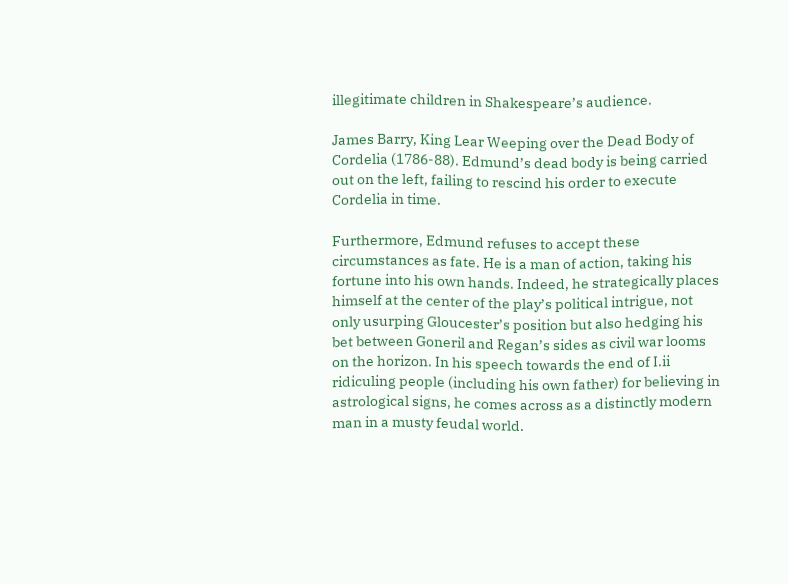illegitimate children in Shakespeare’s audience.

James Barry, King Lear Weeping over the Dead Body of Cordelia (1786-88). Edmund’s dead body is being carried out on the left, failing to rescind his order to execute Cordelia in time.

Furthermore, Edmund refuses to accept these circumstances as fate. He is a man of action, taking his fortune into his own hands. Indeed, he strategically places himself at the center of the play’s political intrigue, not only usurping Gloucester’s position but also hedging his bet between Goneril and Regan’s sides as civil war looms on the horizon. In his speech towards the end of I.ii ridiculing people (including his own father) for believing in astrological signs, he comes across as a distinctly modern man in a musty feudal world.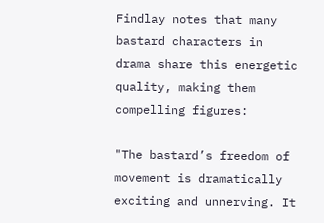Findlay notes that many bastard characters in drama share this energetic quality, making them compelling figures:

"The bastard’s freedom of movement is dramatically exciting and unnerving. It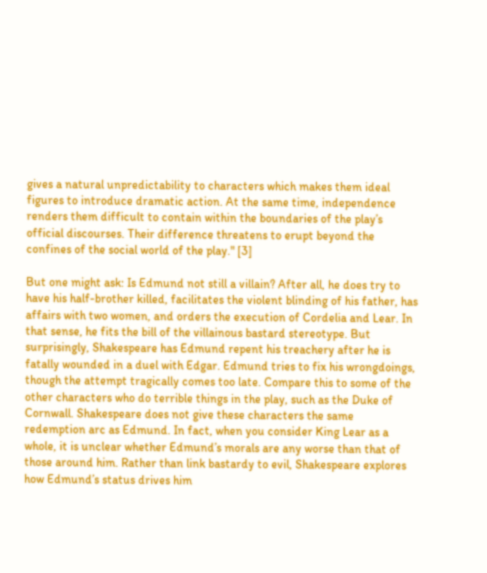gives a natural unpredictability to characters which makes them ideal figures to introduce dramatic action. At the same time, independence renders them difficult to contain within the boundaries of the play’s official discourses. Their difference threatens to erupt beyond the confines of the social world of the play." [3]

But one might ask: Is Edmund not still a villain? After all, he does try to have his half-brother killed, facilitates the violent blinding of his father, has affairs with two women, and orders the execution of Cordelia and Lear. In that sense, he fits the bill of the villainous bastard stereotype. But surprisingly, Shakespeare has Edmund repent his treachery after he is fatally wounded in a duel with Edgar. Edmund tries to fix his wrongdoings, though the attempt tragically comes too late. Compare this to some of the other characters who do terrible things in the play, such as the Duke of Cornwall. Shakespeare does not give these characters the same redemption arc as Edmund. In fact, when you consider King Lear as a whole, it is unclear whether Edmund’s morals are any worse than that of those around him. Rather than link bastardy to evil, Shakespeare explores how Edmund’s status drives him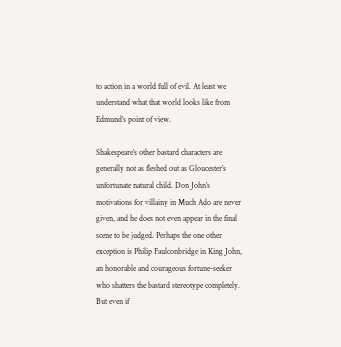to action in a world full of evil. At least we understand what that world looks like from Edmund’s point of view.

Shakespeare’s other bastard characters are generally not as fleshed out as Gloucester’s unfortunate natural child. Don John’s motivations for villainy in Much Ado are never given, and he does not even appear in the final scene to be judged. Perhaps the one other exception is Philip Faulconbridge in King John, an honorable and courageous fortune-seeker who shatters the bastard stereotype completely. But even if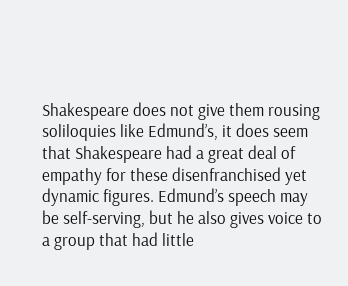Shakespeare does not give them rousing soliloquies like Edmund’s, it does seem that Shakespeare had a great deal of empathy for these disenfranchised yet dynamic figures. Edmund’s speech may be self-serving, but he also gives voice to a group that had little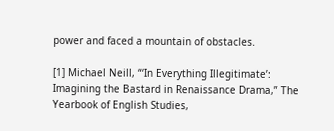power and faced a mountain of obstacles.

[1] Michael Neill, “‘In Everything Illegitimate’: Imagining the Bastard in Renaissance Drama,” The Yearbook of English Studies,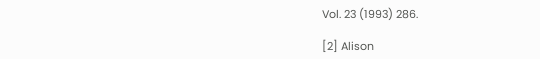Vol. 23 (1993) 286.

[2] Alison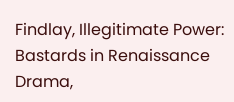Findlay, Illegitimate Power: Bastards in Renaissance Drama,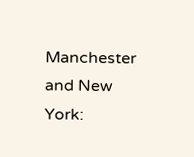Manchester and New York: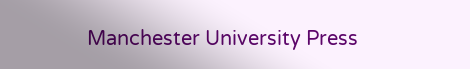Manchester University Press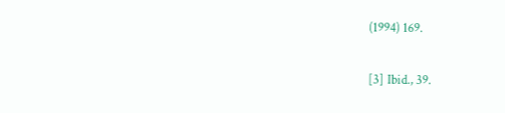(1994) 169.

[3] Ibid., 39.